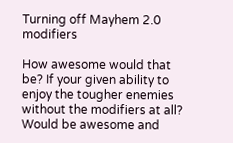Turning off Mayhem 2.0 modifiers

How awesome would that be? If your given ability to enjoy the tougher enemies without the modifiers at all? Would be awesome and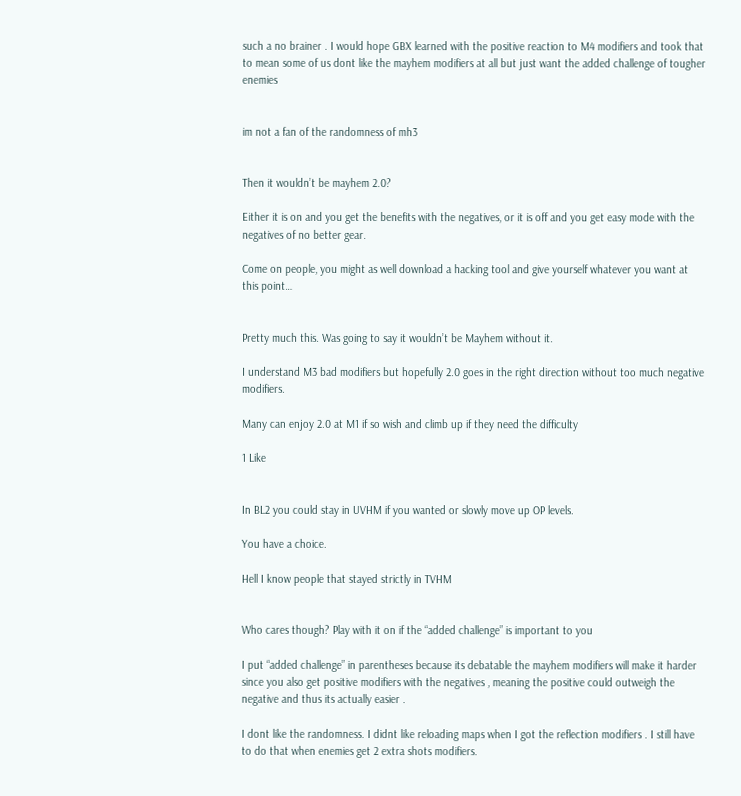such a no brainer . I would hope GBX learned with the positive reaction to M4 modifiers and took that to mean some of us dont like the mayhem modifiers at all but just want the added challenge of tougher enemies


im not a fan of the randomness of mh3


Then it wouldn’t be mayhem 2.0?

Either it is on and you get the benefits with the negatives, or it is off and you get easy mode with the negatives of no better gear.

Come on people, you might as well download a hacking tool and give yourself whatever you want at this point…


Pretty much this. Was going to say it wouldn’t be Mayhem without it.

I understand M3 bad modifiers but hopefully 2.0 goes in the right direction without too much negative modifiers.

Many can enjoy 2.0 at M1 if so wish and climb up if they need the difficulty

1 Like


In BL2 you could stay in UVHM if you wanted or slowly move up OP levels.

You have a choice.

Hell I know people that stayed strictly in TVHM


Who cares though? Play with it on if the “added challenge” is important to you

I put “added challenge” in parentheses because its debatable the mayhem modifiers will make it harder since you also get positive modifiers with the negatives , meaning the positive could outweigh the negative and thus its actually easier .

I dont like the randomness. I didnt like reloading maps when I got the reflection modifiers . I still have to do that when enemies get 2 extra shots modifiers.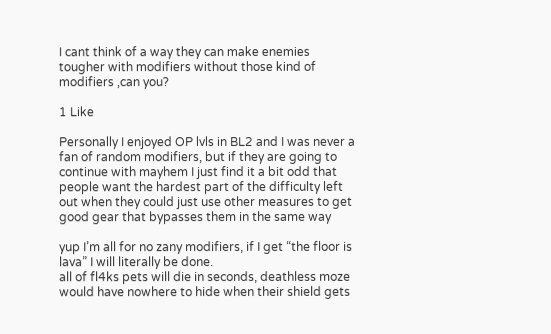I cant think of a way they can make enemies tougher with modifiers without those kind of modifiers ,can you?

1 Like

Personally I enjoyed OP lvls in BL2 and I was never a fan of random modifiers, but if they are going to continue with mayhem I just find it a bit odd that people want the hardest part of the difficulty left out when they could just use other measures to get good gear that bypasses them in the same way

yup I’m all for no zany modifiers, if I get “the floor is lava” I will literally be done.
all of fl4ks pets will die in seconds, deathless moze would have nowhere to hide when their shield gets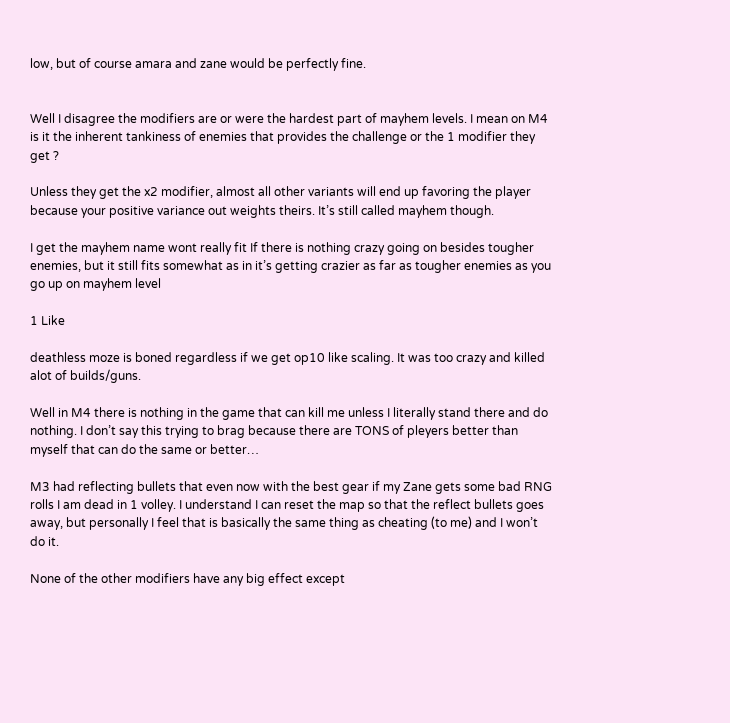low, but of course amara and zane would be perfectly fine.


Well I disagree the modifiers are or were the hardest part of mayhem levels. I mean on M4 is it the inherent tankiness of enemies that provides the challenge or the 1 modifier they get ?

Unless they get the x2 modifier, almost all other variants will end up favoring the player because your positive variance out weights theirs. It’s still called mayhem though.

I get the mayhem name wont really fit If there is nothing crazy going on besides tougher enemies, but it still fits somewhat as in it’s getting crazier as far as tougher enemies as you go up on mayhem level

1 Like

deathless moze is boned regardless if we get op10 like scaling. It was too crazy and killed alot of builds/guns.

Well in M4 there is nothing in the game that can kill me unless I literally stand there and do nothing. I don’t say this trying to brag because there are TONS of pleyers better than myself that can do the same or better…

M3 had reflecting bullets that even now with the best gear if my Zane gets some bad RNG rolls I am dead in 1 volley. I understand I can reset the map so that the reflect bullets goes away, but personally I feel that is basically the same thing as cheating (to me) and I won’t do it.

None of the other modifiers have any big effect except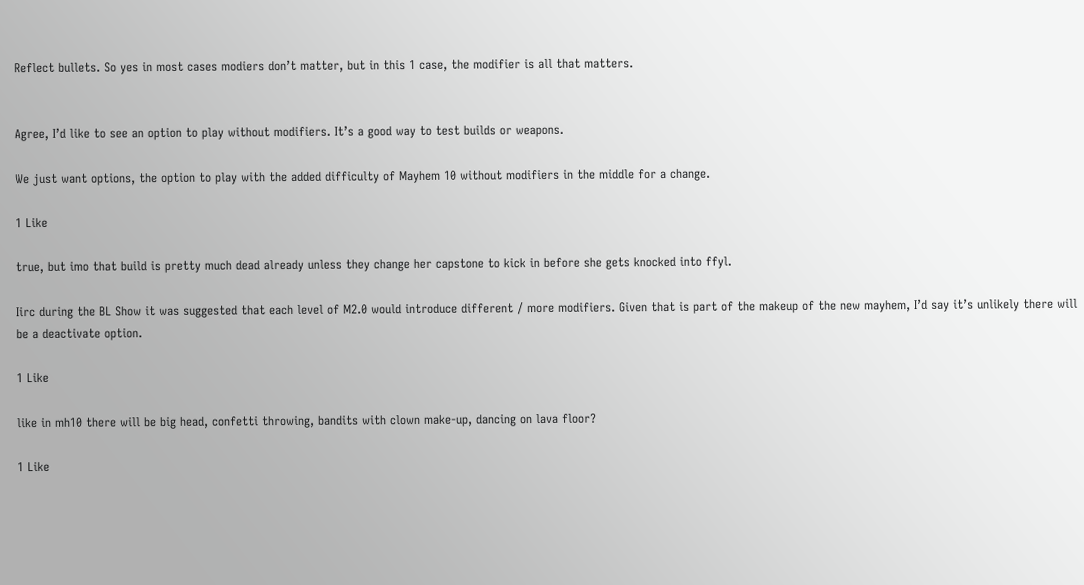Reflect bullets. So yes in most cases modiers don’t matter, but in this 1 case, the modifier is all that matters.


Agree, I’d like to see an option to play without modifiers. It’s a good way to test builds or weapons.

We just want options, the option to play with the added difficulty of Mayhem 10 without modifiers in the middle for a change.

1 Like

true, but imo that build is pretty much dead already unless they change her capstone to kick in before she gets knocked into ffyl.

Iirc during the BL Show it was suggested that each level of M2.0 would introduce different / more modifiers. Given that is part of the makeup of the new mayhem, I’d say it’s unlikely there will be a deactivate option.

1 Like

like in mh10 there will be big head, confetti throwing, bandits with clown make-up, dancing on lava floor?

1 Like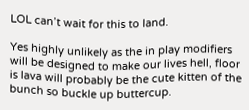LOL can’t wait for this to land.

Yes highly unlikely as the in play modifiers will be designed to make our lives hell, floor is lava will probably be the cute kitten of the bunch so buckle up buttercup.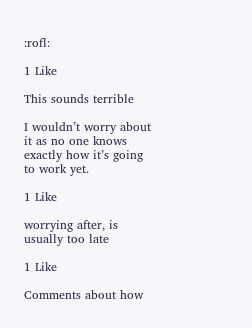:rofl:

1 Like

This sounds terrible

I wouldn’t worry about it as no one knows exactly how it’s going to work yet.

1 Like

worrying after, is usually too late

1 Like

Comments about how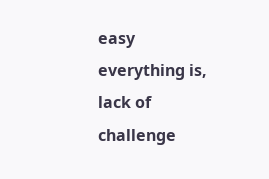easy everything is, lack of challenge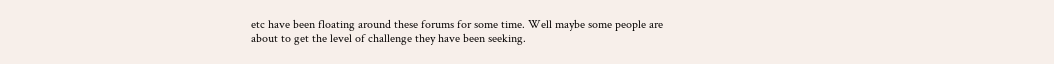etc have been floating around these forums for some time. Well maybe some people are about to get the level of challenge they have been seeking.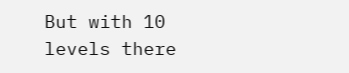But with 10 levels there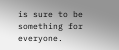is sure to be something for everyone.